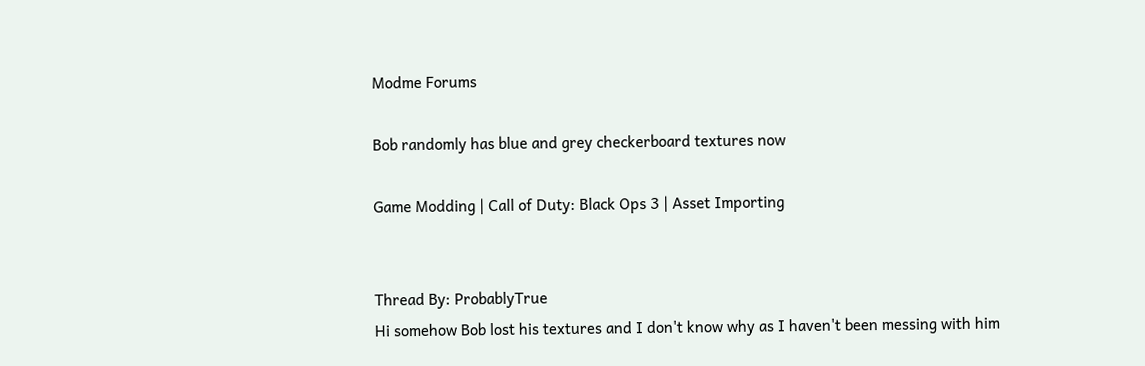Modme Forums

Bob randomly has blue and grey checkerboard textures now

Game Modding | Call of Duty: Black Ops 3 | Asset Importing


Thread By: ProbablyTrue
Hi somehow Bob lost his textures and I don't know why as I haven't been messing with him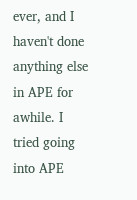ever, and I haven't done anything else in APE for awhile. I tried going into APE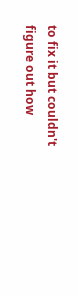to fix it but couldn't figure out how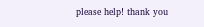please help! thank you